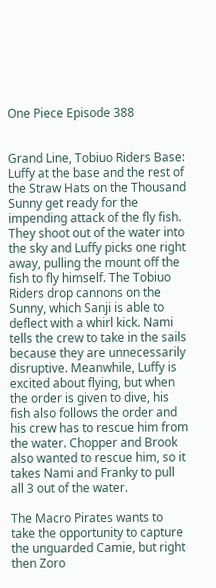One Piece Episode 388


Grand Line, Tobiuo Riders Base: Luffy at the base and the rest of the Straw Hats on the Thousand Sunny get ready for the impending attack of the fly fish. They shoot out of the water into the sky and Luffy picks one right away, pulling the mount off the fish to fly himself. The Tobiuo Riders drop cannons on the Sunny, which Sanji is able to deflect with a whirl kick. Nami tells the crew to take in the sails because they are unnecessarily disruptive. Meanwhile, Luffy is excited about flying, but when the order is given to dive, his fish also follows the order and his crew has to rescue him from the water. Chopper and Brook also wanted to rescue him, so it takes Nami and Franky to pull all 3 out of the water.

The Macro Pirates wants to take the opportunity to capture the unguarded Camie, but right then Zoro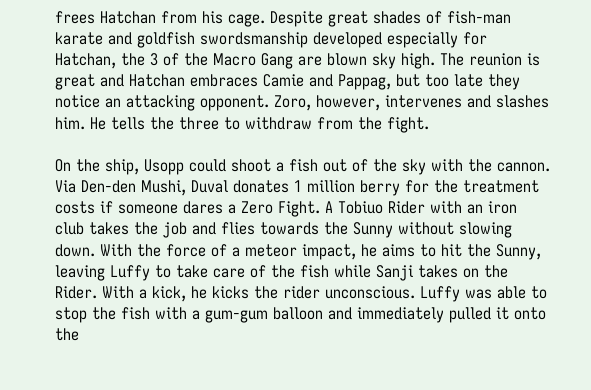frees Hatchan from his cage. Despite great shades of fish-man karate and goldfish swordsmanship developed especially for Hatchan, the 3 of the Macro Gang are blown sky high. The reunion is great and Hatchan embraces Camie and Pappag, but too late they notice an attacking opponent. Zoro, however, intervenes and slashes him. He tells the three to withdraw from the fight.

On the ship, Usopp could shoot a fish out of the sky with the cannon. Via Den-den Mushi, Duval donates 1 million berry for the treatment costs if someone dares a Zero Fight. A Tobiuo Rider with an iron club takes the job and flies towards the Sunny without slowing down. With the force of a meteor impact, he aims to hit the Sunny, leaving Luffy to take care of the fish while Sanji takes on the Rider. With a kick, he kicks the rider unconscious. Luffy was able to stop the fish with a gum-gum balloon and immediately pulled it onto the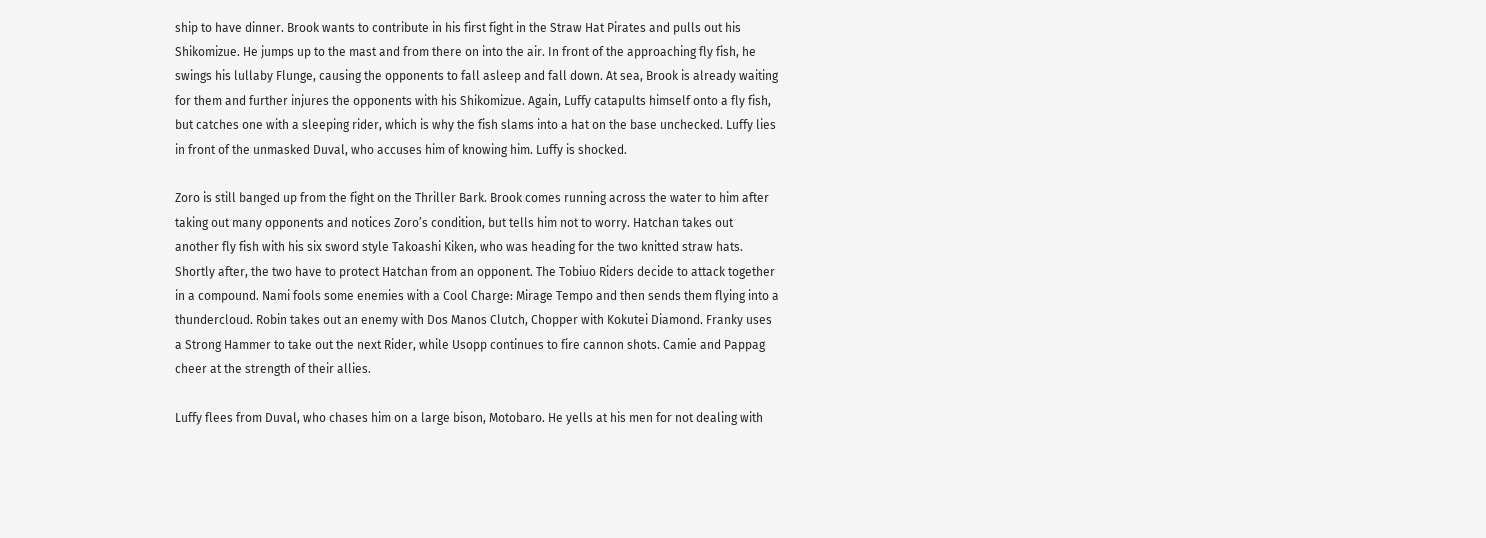ship to have dinner. Brook wants to contribute in his first fight in the Straw Hat Pirates and pulls out his Shikomizue. He jumps up to the mast and from there on into the air. In front of the approaching fly fish, he swings his lullaby Flunge, causing the opponents to fall asleep and fall down. At sea, Brook is already waiting for them and further injures the opponents with his Shikomizue. Again, Luffy catapults himself onto a fly fish, but catches one with a sleeping rider, which is why the fish slams into a hat on the base unchecked. Luffy lies in front of the unmasked Duval, who accuses him of knowing him. Luffy is shocked.

Zoro is still banged up from the fight on the Thriller Bark. Brook comes running across the water to him after taking out many opponents and notices Zoro’s condition, but tells him not to worry. Hatchan takes out another fly fish with his six sword style Takoashi Kiken, who was heading for the two knitted straw hats. Shortly after, the two have to protect Hatchan from an opponent. The Tobiuo Riders decide to attack together in a compound. Nami fools some enemies with a Cool Charge: Mirage Tempo and then sends them flying into a thundercloud. Robin takes out an enemy with Dos Manos Clutch, Chopper with Kokutei Diamond. Franky uses a Strong Hammer to take out the next Rider, while Usopp continues to fire cannon shots. Camie and Pappag cheer at the strength of their allies.

Luffy flees from Duval, who chases him on a large bison, Motobaro. He yells at his men for not dealing with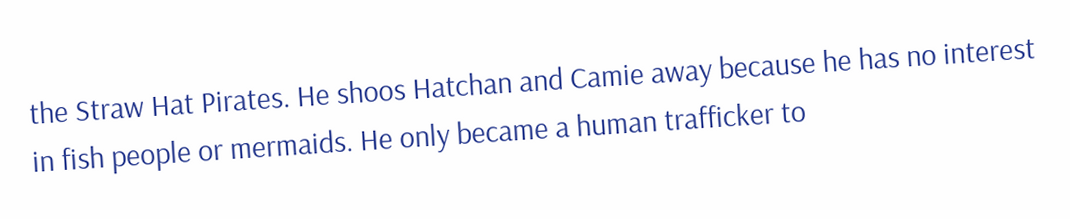the Straw Hat Pirates. He shoos Hatchan and Camie away because he has no interest in fish people or mermaids. He only became a human trafficker to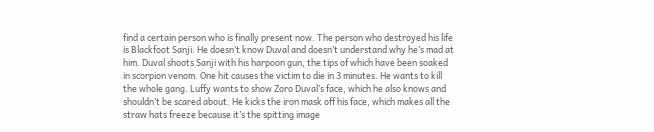find a certain person who is finally present now. The person who destroyed his life is Blackfoot Sanji. He doesn’t know Duval and doesn’t understand why he’s mad at him. Duval shoots Sanji with his harpoon gun, the tips of which have been soaked in scorpion venom. One hit causes the victim to die in 3 minutes. He wants to kill the whole gang. Luffy wants to show Zoro Duval’s face, which he also knows and shouldn’t be scared about. He kicks the iron mask off his face, which makes all the straw hats freeze because it’s the spitting image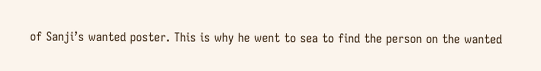of Sanji’s wanted poster. This is why he went to sea to find the person on the wanted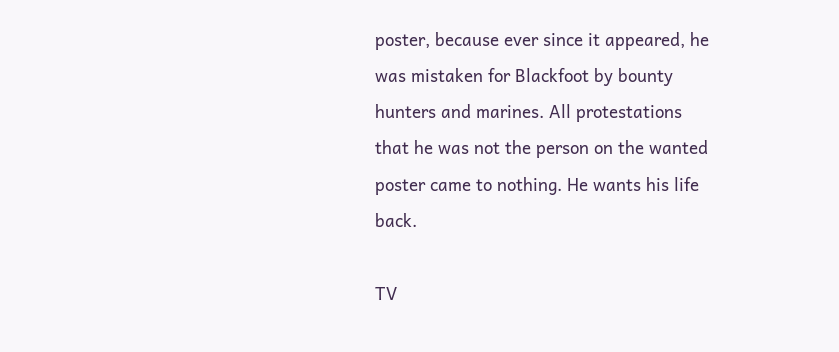poster, because ever since it appeared, he was mistaken for Blackfoot by bounty hunters and marines. All protestations that he was not the person on the wanted poster came to nothing. He wants his life back.

TV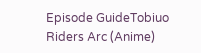Episode GuideTobiuo Riders Arc (Anime)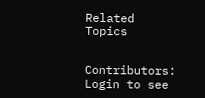Related Topics


Contributors: Login to see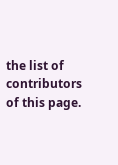the list of contributors of this page.